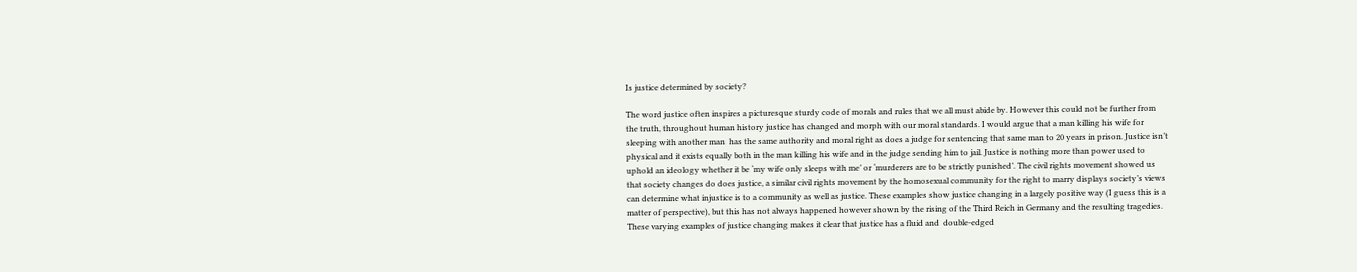Is justice determined by society?

The word justice often inspires a picturesque sturdy code of morals and rules that we all must abide by. However this could not be further from the truth, throughout human history justice has changed and morph with our moral standards. I would argue that a man killing his wife for sleeping with another man  has the same authority and moral right as does a judge for sentencing that same man to 20 years in prison. Justice isn’t physical and it exists equally both in the man killing his wife and in the judge sending him to jail. Justice is nothing more than power used to uphold an ideology whether it be ‘my wife only sleeps with me’ or ‘murderers are to be strictly punished’. The civil rights movement showed us that society changes do does justice, a similar civil rights movement by the homosexual community for the right to marry displays society’s views can determine what injustice is to a community as well as justice. These examples show justice changing in a largely positive way (I guess this is a matter of perspective), but this has not always happened however shown by the rising of the Third Reich in Germany and the resulting tragedies. These varying examples of justice changing makes it clear that justice has a fluid and  double-edged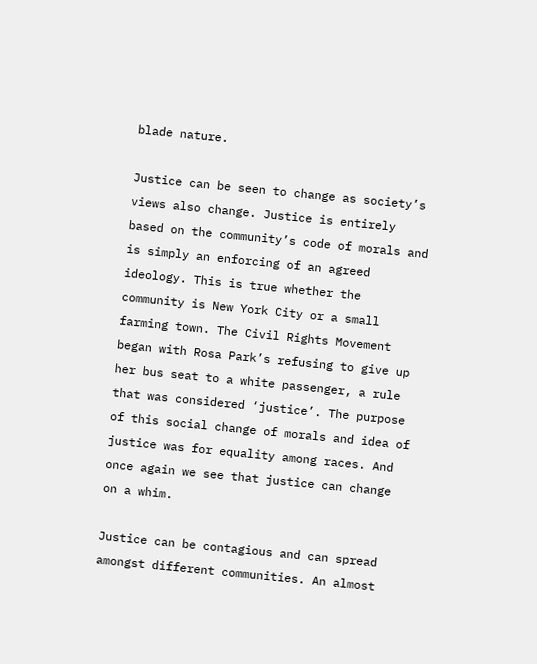blade nature.

Justice can be seen to change as society’s views also change. Justice is entirely based on the community’s code of morals and is simply an enforcing of an agreed ideology. This is true whether the community is New York City or a small farming town. The Civil Rights Movement began with Rosa Park’s refusing to give up her bus seat to a white passenger, a rule that was considered ‘justice’. The purpose of this social change of morals and idea of justice was for equality among races. And once again we see that justice can change on a whim.

Justice can be contagious and can spread amongst different communities. An almost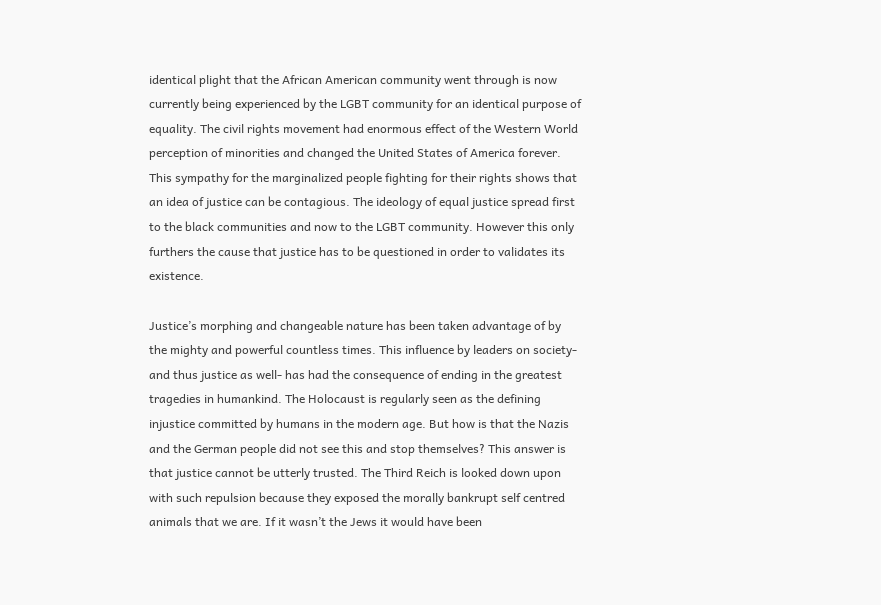identical plight that the African American community went through is now currently being experienced by the LGBT community for an identical purpose of equality. The civil rights movement had enormous effect of the Western World perception of minorities and changed the United States of America forever. This sympathy for the marginalized people fighting for their rights shows that an idea of justice can be contagious. The ideology of equal justice spread first to the black communities and now to the LGBT community. However this only furthers the cause that justice has to be questioned in order to validates its existence.

Justice’s morphing and changeable nature has been taken advantage of by the mighty and powerful countless times. This influence by leaders on society- and thus justice as well- has had the consequence of ending in the greatest tragedies in humankind. The Holocaust is regularly seen as the defining injustice committed by humans in the modern age. But how is that the Nazis and the German people did not see this and stop themselves? This answer is that justice cannot be utterly trusted. The Third Reich is looked down upon with such repulsion because they exposed the morally bankrupt self centred animals that we are. If it wasn’t the Jews it would have been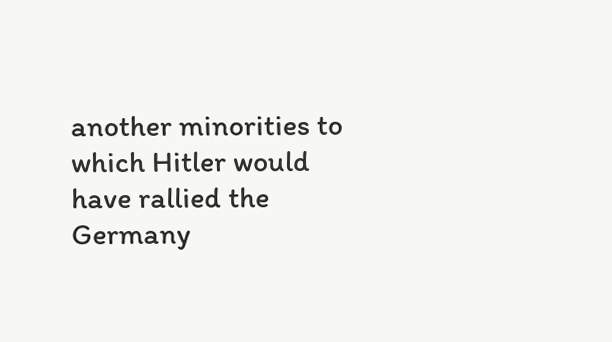another minorities to which Hitler would have rallied the Germany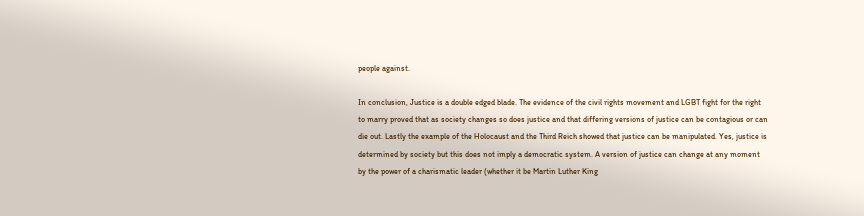people against.

In conclusion, Justice is a double edged blade. The evidence of the civil rights movement and LGBT fight for the right to marry proved that as society changes so does justice and that differing versions of justice can be contagious or can die out. Lastly the example of the Holocaust and the Third Reich showed that justice can be manipulated. Yes, justice is determined by society but this does not imply a democratic system. A version of justice can change at any moment by the power of a charismatic leader (whether it be Martin Luther King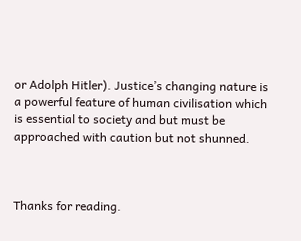or Adolph Hitler). Justice’s changing nature is a powerful feature of human civilisation which is essential to society and but must be approached with caution but not shunned.



Thanks for reading.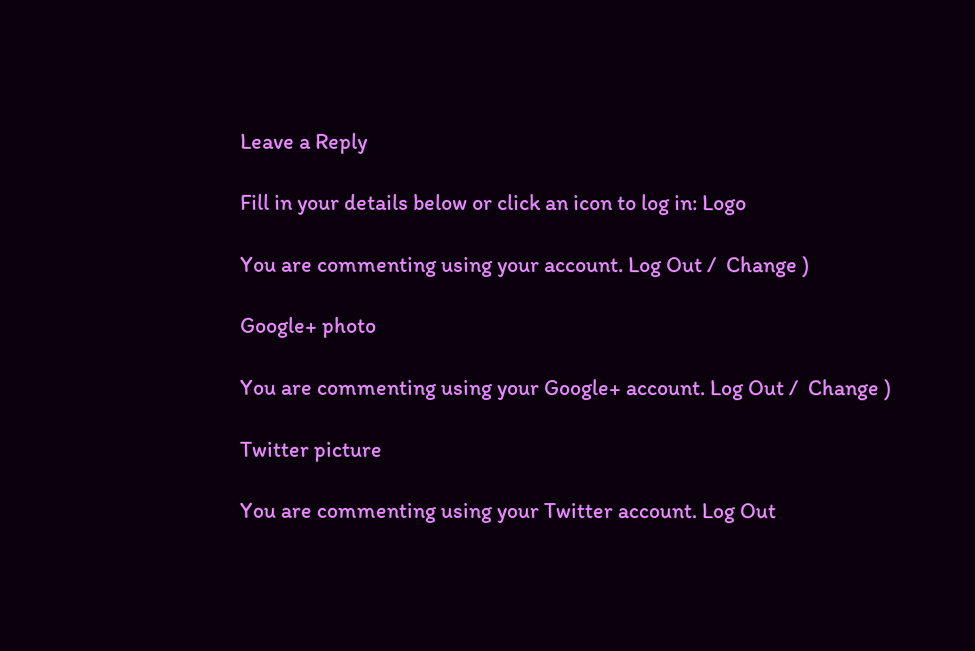Leave a Reply

Fill in your details below or click an icon to log in: Logo

You are commenting using your account. Log Out /  Change )

Google+ photo

You are commenting using your Google+ account. Log Out /  Change )

Twitter picture

You are commenting using your Twitter account. Log Out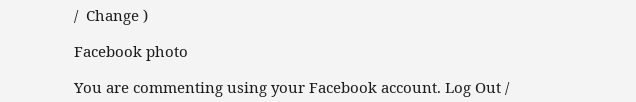/  Change )

Facebook photo

You are commenting using your Facebook account. Log Out /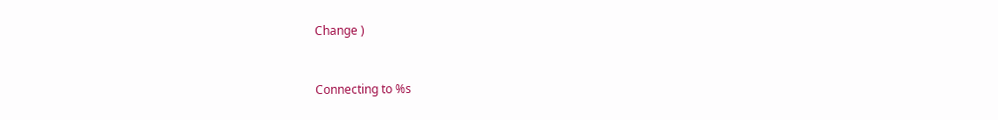Change )


Connecting to %s